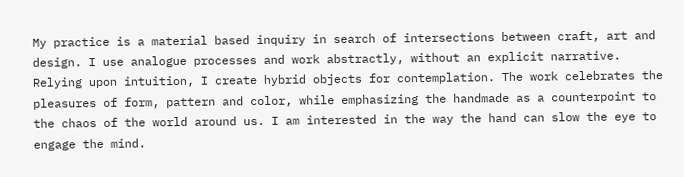My practice is a material based inquiry in search of intersections between craft, art and design. I use analogue processes and work abstractly, without an explicit narrative. Relying upon intuition, I create hybrid objects for contemplation. The work celebrates the pleasures of form, pattern and color, while emphasizing the handmade as a counterpoint to the chaos of the world around us. I am interested in the way the hand can slow the eye to engage the mind.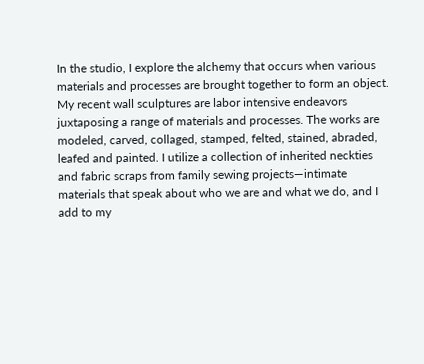In the studio, I explore the alchemy that occurs when various materials and processes are brought together to form an object. My recent wall sculptures are labor intensive endeavors juxtaposing a range of materials and processes. The works are modeled, carved, collaged, stamped, felted, stained, abraded, leafed and painted. I utilize a collection of inherited neckties and fabric scraps from family sewing projects—intimate materials that speak about who we are and what we do, and I add to my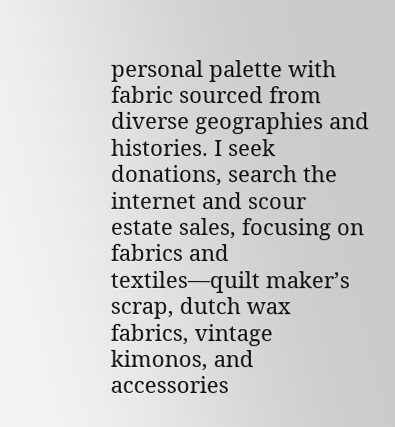personal palette with fabric sourced from diverse geographies and histories. I seek donations, search the internet and scour estate sales, focusing on fabrics and textiles—quilt maker’s scrap, dutch wax fabrics, vintage kimonos, and accessories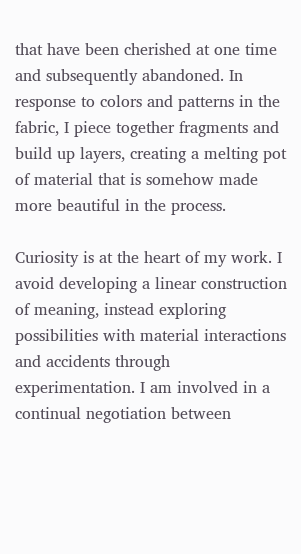that have been cherished at one time and subsequently abandoned. In response to colors and patterns in the fabric, I piece together fragments and build up layers, creating a melting pot of material that is somehow made more beautiful in the process.

Curiosity is at the heart of my work. I avoid developing a linear construction of meaning, instead exploring possibilities with material interactions and accidents through experimentation. I am involved in a continual negotiation between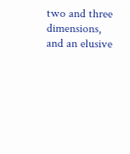two and three dimensions, and an elusive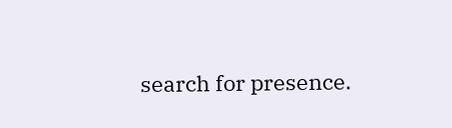search for presence.